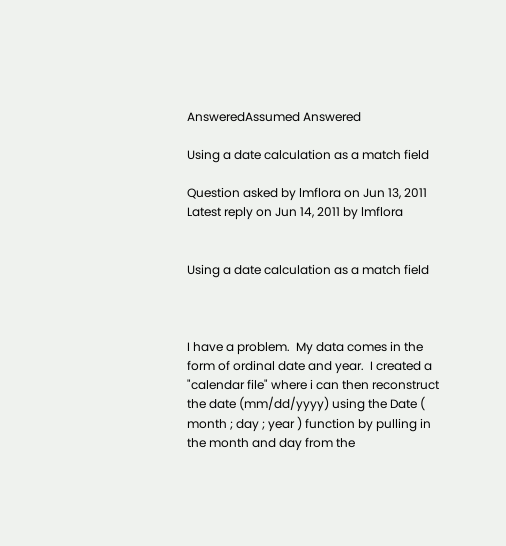AnsweredAssumed Answered

Using a date calculation as a match field

Question asked by lmflora on Jun 13, 2011
Latest reply on Jun 14, 2011 by lmflora


Using a date calculation as a match field



I have a problem.  My data comes in the form of ordinal date and year.  I created a "calendar file" where i can then reconstruct the date (mm/dd/yyyy) using the Date ( month ; day ; year ) function by pulling in the month and day from the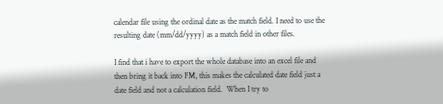calendar file using the ordinal date as the match field. I need to use the resulting date (mm/dd/yyyy) as a match field in other files.

I find that i have to export the whole database into an excel file and then bring it back into FM, this makes the calculated date field just a date field and not a calculation field.  When I try to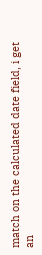match on the calculated date field, i get an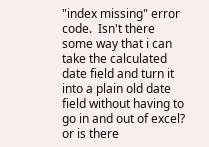"index missing" error code.  Isn't there some way that i can take the calculated date field and turn it into a plain old date field without having to go in and out of excel?  or is there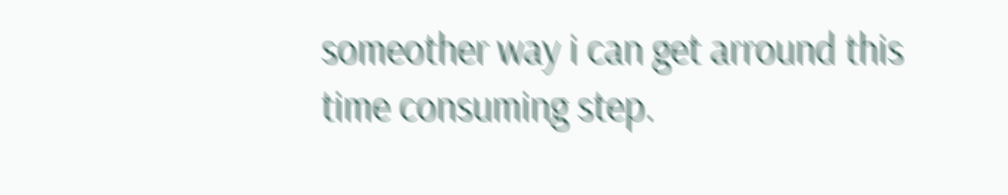someother way i can get arround this time consuming step.